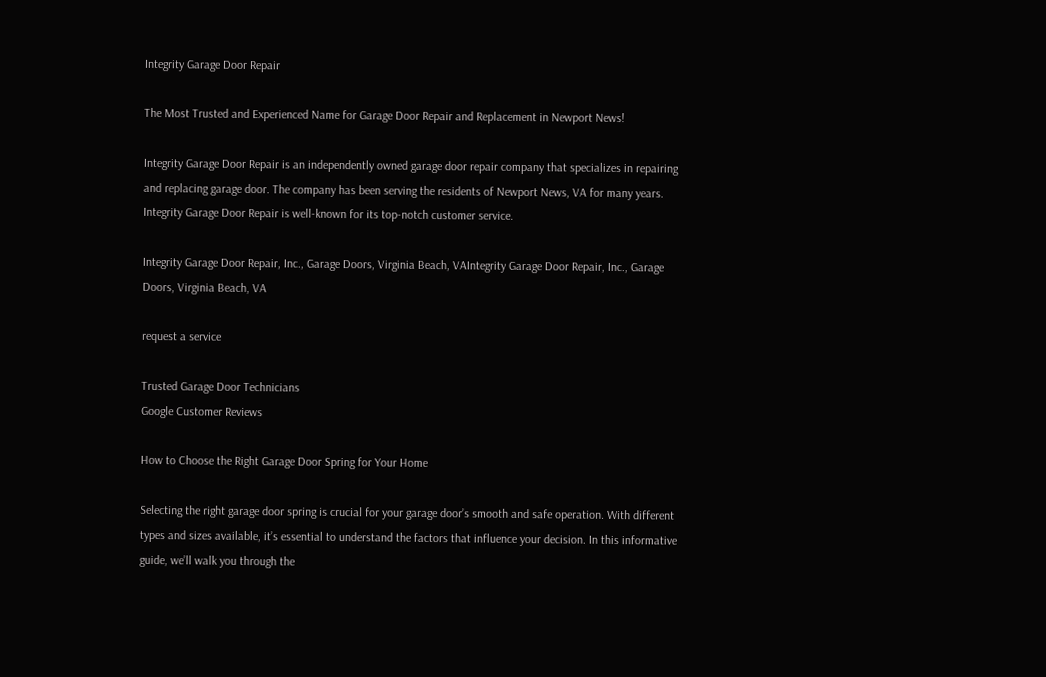Integrity Garage Door Repair

The Most Trusted and Experienced Name for Garage Door Repair and Replacement in Newport News!

Integrity Garage Door Repair is an independently owned garage door repair company that specializes in repairing and replacing garage door. The company has been serving the residents of Newport News, VA for many years. Integrity Garage Door Repair is well-known for its top-notch customer service.

Integrity Garage Door Repair, Inc., Garage Doors, Virginia Beach, VAIntegrity Garage Door Repair, Inc., Garage Doors, Virginia Beach, VA

request a service

Trusted Garage Door Technicians
Google Customer Reviews

How to Choose the Right Garage Door Spring for Your Home

Selecting the right garage door spring is crucial for your garage door’s smooth and safe operation. With different types and sizes available, it’s essential to understand the factors that influence your decision. In this informative guide, we’ll walk you through the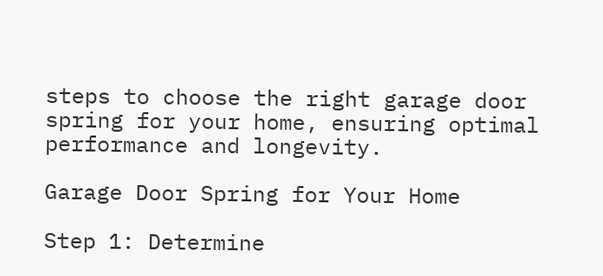steps to choose the right garage door spring for your home, ensuring optimal performance and longevity.

Garage Door Spring for Your Home

Step 1: Determine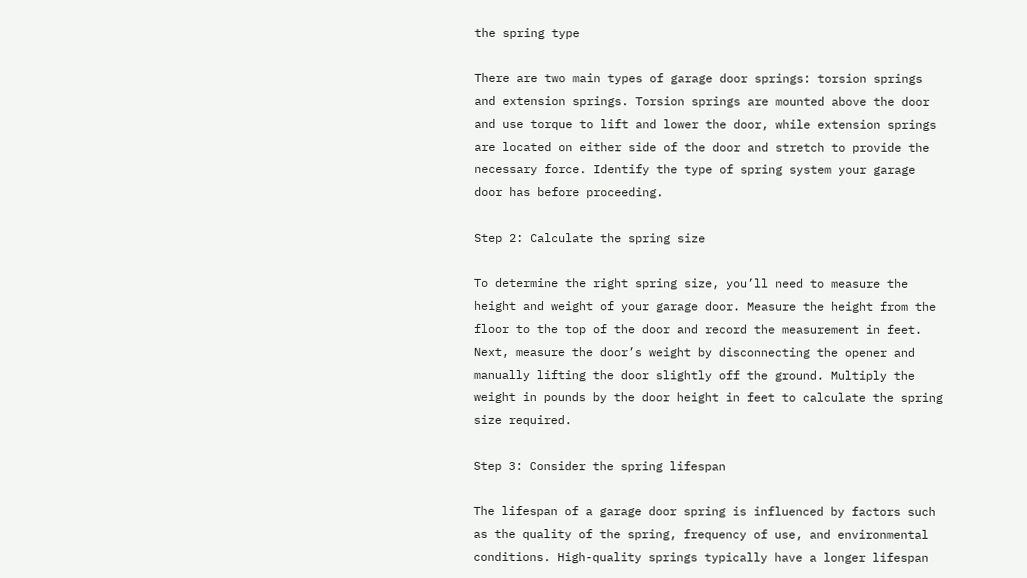the spring type

There are two main types of garage door springs: torsion springs and extension springs. Torsion springs are mounted above the door and use torque to lift and lower the door, while extension springs are located on either side of the door and stretch to provide the necessary force. Identify the type of spring system your garage door has before proceeding.

Step 2: Calculate the spring size

To determine the right spring size, you’ll need to measure the height and weight of your garage door. Measure the height from the floor to the top of the door and record the measurement in feet. Next, measure the door’s weight by disconnecting the opener and manually lifting the door slightly off the ground. Multiply the weight in pounds by the door height in feet to calculate the spring size required.

Step 3: Consider the spring lifespan

The lifespan of a garage door spring is influenced by factors such as the quality of the spring, frequency of use, and environmental conditions. High-quality springs typically have a longer lifespan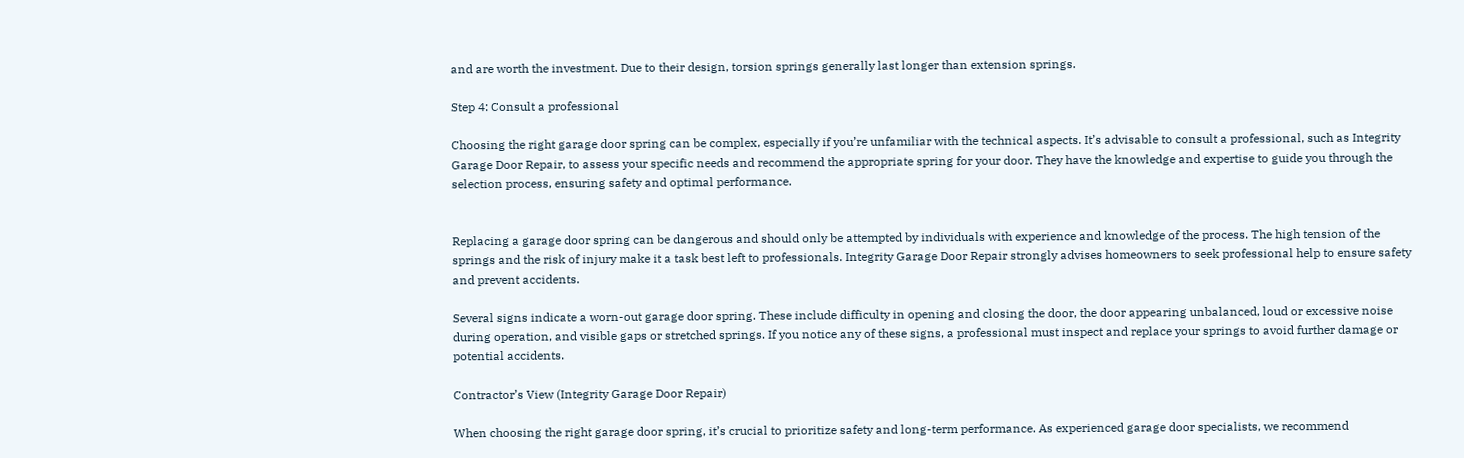and are worth the investment. Due to their design, torsion springs generally last longer than extension springs.

Step 4: Consult a professional

Choosing the right garage door spring can be complex, especially if you’re unfamiliar with the technical aspects. It’s advisable to consult a professional, such as Integrity Garage Door Repair, to assess your specific needs and recommend the appropriate spring for your door. They have the knowledge and expertise to guide you through the selection process, ensuring safety and optimal performance.


Replacing a garage door spring can be dangerous and should only be attempted by individuals with experience and knowledge of the process. The high tension of the springs and the risk of injury make it a task best left to professionals. Integrity Garage Door Repair strongly advises homeowners to seek professional help to ensure safety and prevent accidents.

Several signs indicate a worn-out garage door spring. These include difficulty in opening and closing the door, the door appearing unbalanced, loud or excessive noise during operation, and visible gaps or stretched springs. If you notice any of these signs, a professional must inspect and replace your springs to avoid further damage or potential accidents.

Contractor’s View (Integrity Garage Door Repair)

When choosing the right garage door spring, it’s crucial to prioritize safety and long-term performance. As experienced garage door specialists, we recommend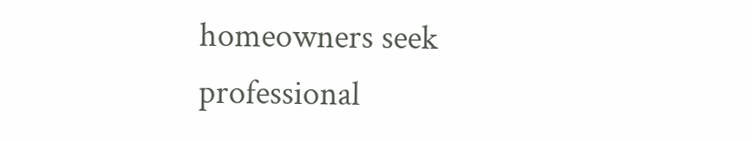homeowners seek professional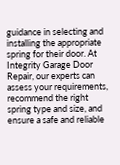guidance in selecting and installing the appropriate spring for their door. At Integrity Garage Door Repair, our experts can assess your requirements, recommend the right spring type and size, and ensure a safe and reliable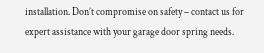installation. Don’t compromise on safety – contact us for expert assistance with your garage door spring needs.